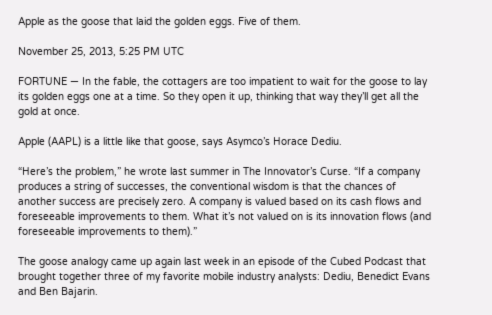Apple as the goose that laid the golden eggs. Five of them.

November 25, 2013, 5:25 PM UTC

FORTUNE — In the fable, the cottagers are too impatient to wait for the goose to lay its golden eggs one at a time. So they open it up, thinking that way they’ll get all the gold at once.

Apple (AAPL) is a little like that goose, says Asymco’s Horace Dediu.

“Here’s the problem,” he wrote last summer in The Innovator’s Curse. “If a company produces a string of successes, the conventional wisdom is that the chances of another success are precisely zero. A company is valued based on its cash flows and foreseeable improvements to them. What it’s not valued on is its innovation flows (and foreseeable improvements to them).”

The goose analogy came up again last week in an episode of the Cubed Podcast that brought together three of my favorite mobile industry analysts: Dediu, Benedict Evans and Ben Bajarin.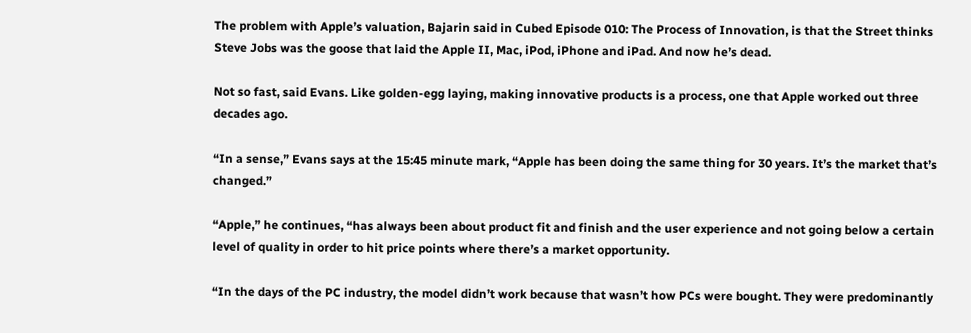The problem with Apple’s valuation, Bajarin said in Cubed Episode 010: The Process of Innovation, is that the Street thinks Steve Jobs was the goose that laid the Apple II, Mac, iPod, iPhone and iPad. And now he’s dead.

Not so fast, said Evans. Like golden-egg laying, making innovative products is a process, one that Apple worked out three decades ago.

“In a sense,” Evans says at the 15:45 minute mark, “Apple has been doing the same thing for 30 years. It’s the market that’s changed.”

“Apple,” he continues, “has always been about product fit and finish and the user experience and not going below a certain level of quality in order to hit price points where there’s a market opportunity.

“In the days of the PC industry, the model didn’t work because that wasn’t how PCs were bought. They were predominantly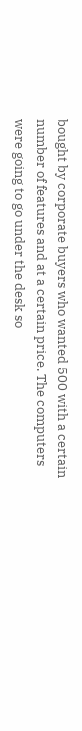bought by corporate buyers who wanted 500 with a certain number of features and at a certain price. The computers were going to go under the desk so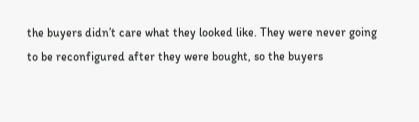the buyers didn’t care what they looked like. They were never going to be reconfigured after they were bought, so the buyers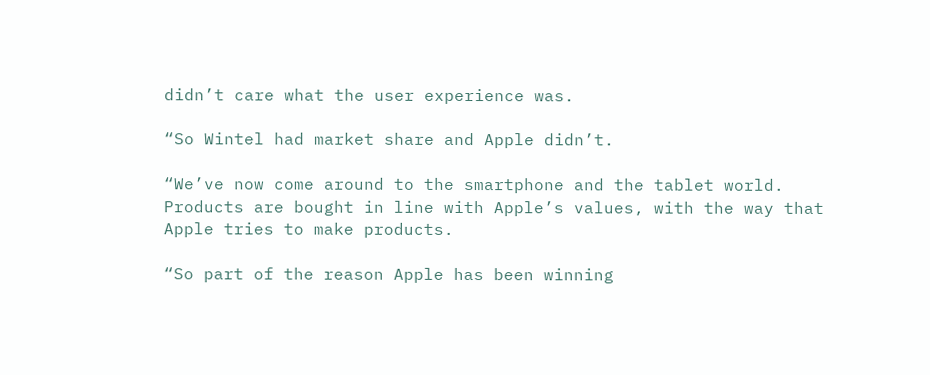didn’t care what the user experience was.

“So Wintel had market share and Apple didn’t.

“We’ve now come around to the smartphone and the tablet world. Products are bought in line with Apple’s values, with the way that Apple tries to make products.

“So part of the reason Apple has been winning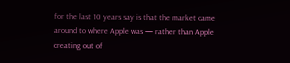for the last 10 years say is that the market came around to where Apple was — rather than Apple creating out of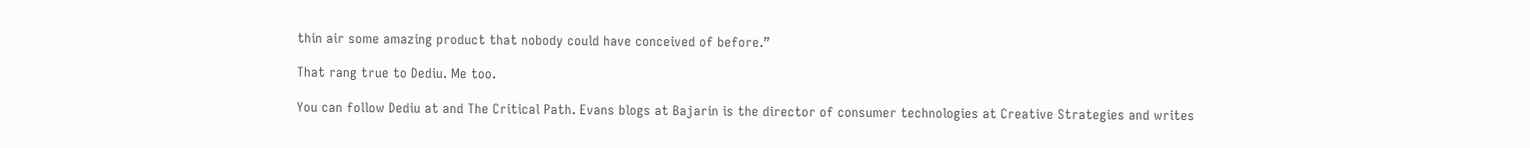thin air some amazing product that nobody could have conceived of before.”

That rang true to Dediu. Me too.

You can follow Dediu at and The Critical Path. Evans blogs at Bajarin is the director of consumer technologies at Creative Strategies and writes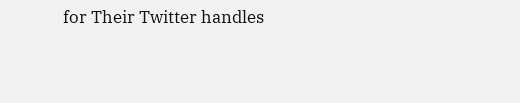for Their Twitter handles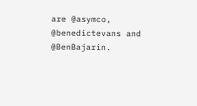are @asymco, @benedictevans and @BenBajarin.